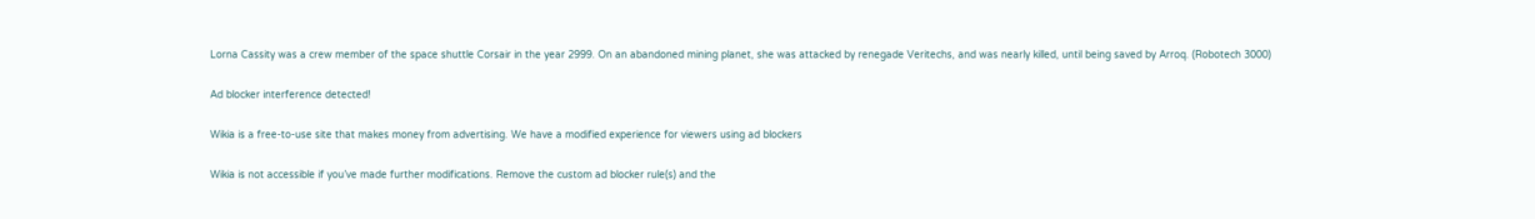Lorna Cassity was a crew member of the space shuttle Corsair in the year 2999. On an abandoned mining planet, she was attacked by renegade Veritechs, and was nearly killed, until being saved by Arroq. (Robotech 3000)

Ad blocker interference detected!

Wikia is a free-to-use site that makes money from advertising. We have a modified experience for viewers using ad blockers

Wikia is not accessible if you’ve made further modifications. Remove the custom ad blocker rule(s) and the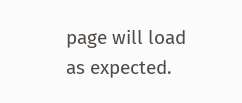page will load as expected.